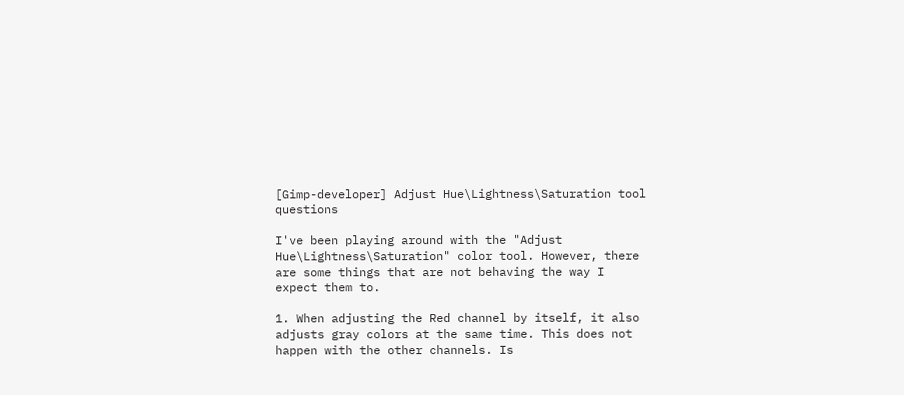[Gimp-developer] Adjust Hue\Lightness\Saturation tool questions

I've been playing around with the "Adjust Hue\Lightness\Saturation" color tool. However, there are some things that are not behaving the way I expect them to.

1. When adjusting the Red channel by itself, it also adjusts gray colors at the same time. This does not happen with the other channels. Is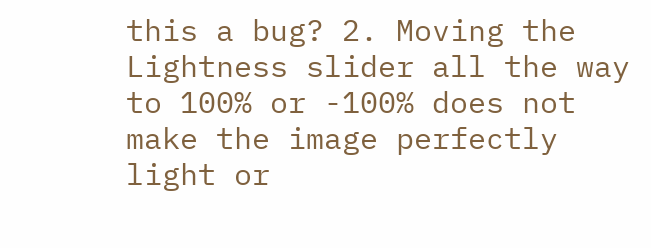this a bug? 2. Moving the Lightness slider all the way to 100% or -100% does not make the image perfectly light or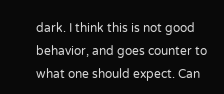dark. I think this is not good behavior, and goes counter to what one should expect. Can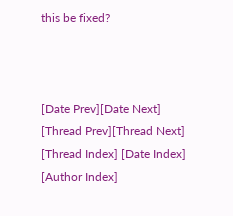this be fixed?



[Date Prev][Date Next]   [Thread Prev][Thread Next]   [Thread Index] [Date Index] [Author Index]